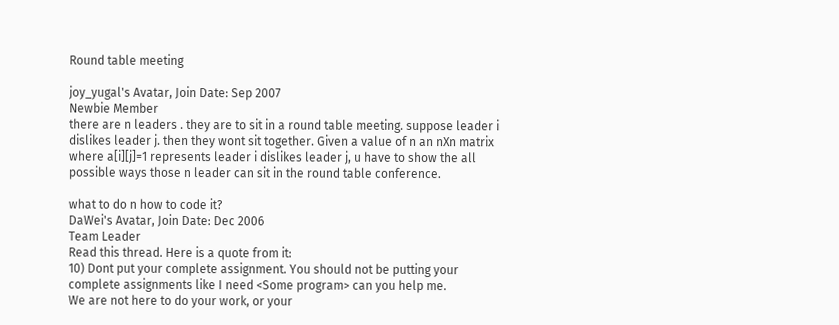Round table meeting

joy_yugal's Avatar, Join Date: Sep 2007
Newbie Member
there are n leaders . they are to sit in a round table meeting. suppose leader i dislikes leader j. then they wont sit together. Given a value of n an nXn matrix where a[i][j]=1 represents leader i dislikes leader j, u have to show the all possible ways those n leader can sit in the round table conference.

what to do n how to code it?
DaWei's Avatar, Join Date: Dec 2006
Team Leader
Read this thread. Here is a quote from it:
10) Dont put your complete assignment. You should not be putting your complete assignments like I need <Some program> can you help me.
We are not here to do your work, or your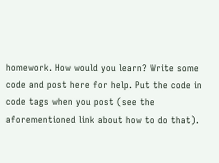homework. How would you learn? Write some code and post here for help. Put the code in code tags when you post (see the aforementioned link about how to do that).